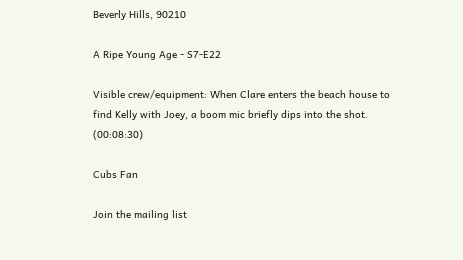Beverly Hills, 90210

A Ripe Young Age - S7-E22

Visible crew/equipment: When Clare enters the beach house to find Kelly with Joey, a boom mic briefly dips into the shot. (00:08:30)

Cubs Fan

Join the mailing list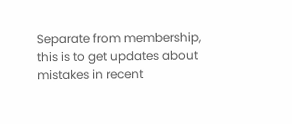Separate from membership, this is to get updates about mistakes in recent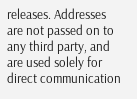releases. Addresses are not passed on to any third party, and are used solely for direct communication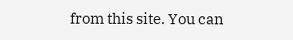from this site. You can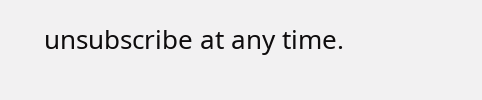unsubscribe at any time.